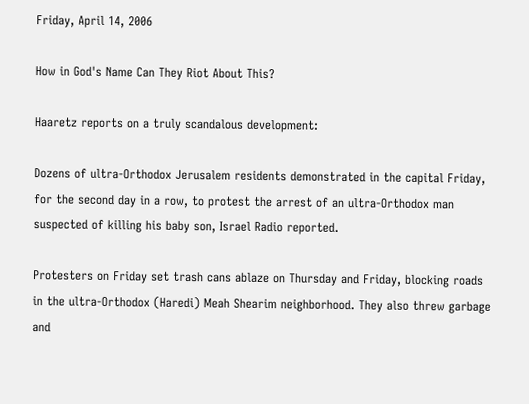Friday, April 14, 2006

How in God's Name Can They Riot About This?

Haaretz reports on a truly scandalous development:

Dozens of ultra-Orthodox Jerusalem residents demonstrated in the capital Friday, for the second day in a row, to protest the arrest of an ultra-Orthodox man suspected of killing his baby son, Israel Radio reported.

Protesters on Friday set trash cans ablaze on Thursday and Friday, blocking roads in the ultra-Orthodox (Haredi) Meah Shearim neighborhood. They also threw garbage and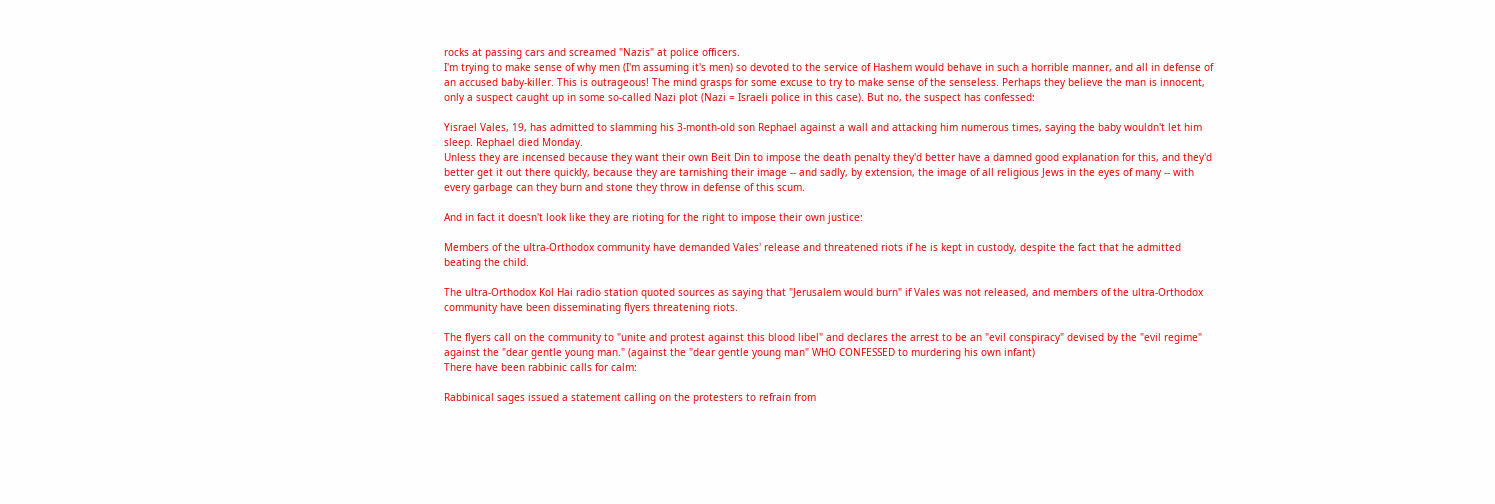rocks at passing cars and screamed "Nazis" at police officers.
I'm trying to make sense of why men (I'm assuming it's men) so devoted to the service of Hashem would behave in such a horrible manner, and all in defense of an accused baby-killer. This is outrageous! The mind grasps for some excuse to try to make sense of the senseless. Perhaps they believe the man is innocent, only a suspect caught up in some so-called Nazi plot (Nazi = Israeli police in this case). But no, the suspect has confessed:

Yisrael Vales, 19, has admitted to slamming his 3-month-old son Rephael against a wall and attacking him numerous times, saying the baby wouldn't let him sleep. Rephael died Monday.
Unless they are incensed because they want their own Beit Din to impose the death penalty they'd better have a damned good explanation for this, and they'd better get it out there quickly, because they are tarnishing their image -- and sadly, by extension, the image of all religious Jews in the eyes of many -- with every garbage can they burn and stone they throw in defense of this scum.

And in fact it doesn't look like they are rioting for the right to impose their own justice:

Members of the ultra-Orthodox community have demanded Vales' release and threatened riots if he is kept in custody, despite the fact that he admitted beating the child.

The ultra-Orthodox Kol Hai radio station quoted sources as saying that "Jerusalem would burn" if Vales was not released, and members of the ultra-Orthodox community have been disseminating flyers threatening riots.

The flyers call on the community to "unite and protest against this blood libel" and declares the arrest to be an "evil conspiracy" devised by the "evil regime" against the "dear gentle young man." (against the "dear gentle young man" WHO CONFESSED to murdering his own infant)
There have been rabbinic calls for calm:

Rabbinical sages issued a statement calling on the protesters to refrain from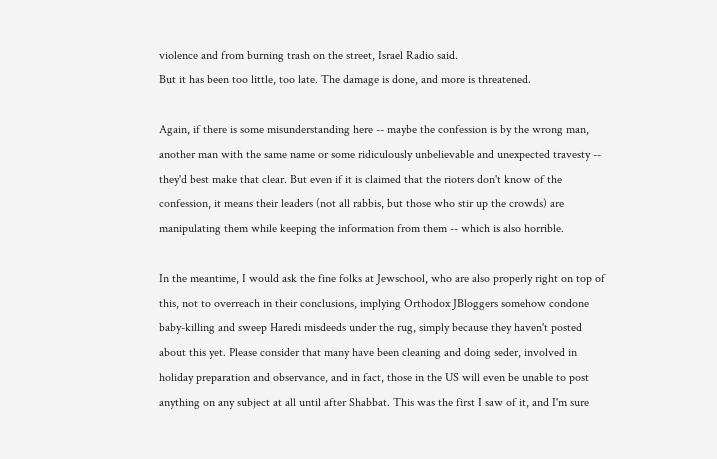violence and from burning trash on the street, Israel Radio said.
But it has been too little, too late. The damage is done, and more is threatened.

Again, if there is some misunderstanding here -- maybe the confession is by the wrong man, another man with the same name or some ridiculously unbelievable and unexpected travesty -- they'd best make that clear. But even if it is claimed that the rioters don't know of the confession, it means their leaders (not all rabbis, but those who stir up the crowds) are manipulating them while keeping the information from them -- which is also horrible.

In the meantime, I would ask the fine folks at Jewschool, who are also properly right on top of this, not to overreach in their conclusions, implying Orthodox JBloggers somehow condone baby-killing and sweep Haredi misdeeds under the rug, simply because they haven't posted about this yet. Please consider that many have been cleaning and doing seder, involved in holiday preparation and observance, and in fact, those in the US will even be unable to post anything on any subject at all until after Shabbat. This was the first I saw of it, and I'm sure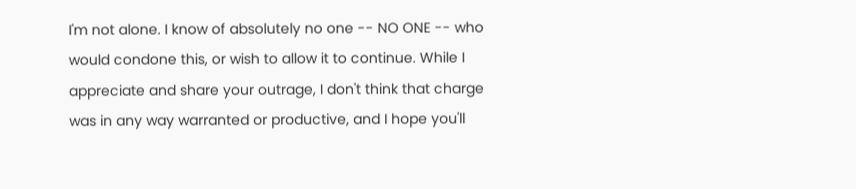I'm not alone. I know of absolutely no one -- NO ONE -- who would condone this, or wish to allow it to continue. While I appreciate and share your outrage, I don't think that charge was in any way warranted or productive, and I hope you'll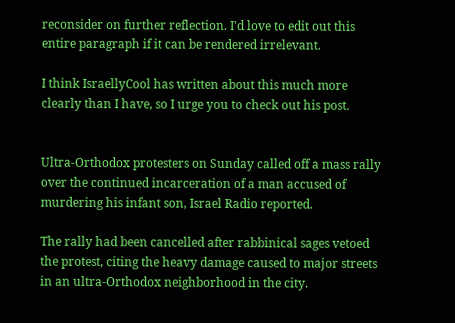reconsider on further reflection. I'd love to edit out this entire paragraph if it can be rendered irrelevant.

I think IsraellyCool has written about this much more clearly than I have, so I urge you to check out his post.


Ultra-Orthodox protesters on Sunday called off a mass rally over the continued incarceration of a man accused of murdering his infant son, Israel Radio reported.

The rally had been cancelled after rabbinical sages vetoed the protest, citing the heavy damage caused to major streets in an ultra-Orthodox neighborhood in the city.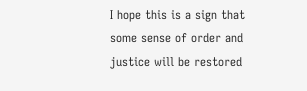I hope this is a sign that some sense of order and justice will be restored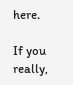here.

If you really,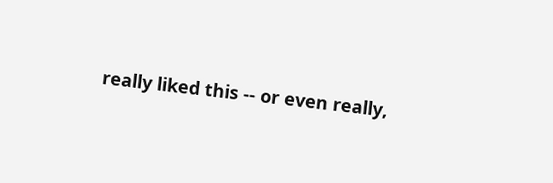really liked this -- or even really,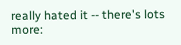really hated it -- there's lots more: